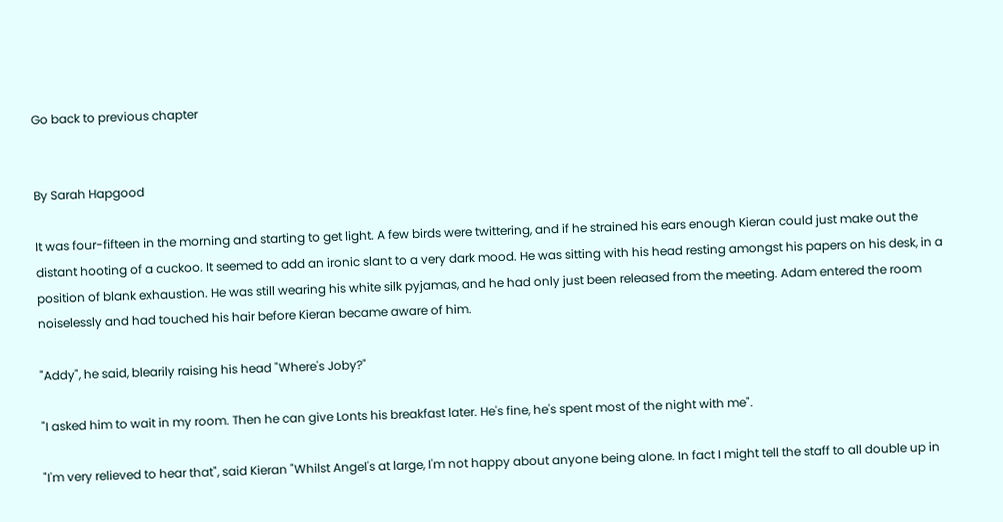Go back to previous chapter


By Sarah Hapgood

It was four-fifteen in the morning and starting to get light. A few birds were twittering, and if he strained his ears enough Kieran could just make out the distant hooting of a cuckoo. It seemed to add an ironic slant to a very dark mood. He was sitting with his head resting amongst his papers on his desk, in a position of blank exhaustion. He was still wearing his white silk pyjamas, and he had only just been released from the meeting. Adam entered the room noiselessly and had touched his hair before Kieran became aware of him.

"Addy", he said, blearily raising his head "Where's Joby?"

"I asked him to wait in my room. Then he can give Lonts his breakfast later. He's fine, he's spent most of the night with me".

"I'm very relieved to hear that", said Kieran "Whilst Angel's at large, I'm not happy about anyone being alone. In fact I might tell the staff to all double up in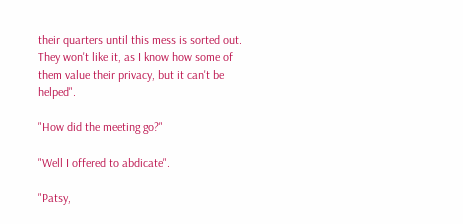their quarters until this mess is sorted out. They won't like it, as I know how some of them value their privacy, but it can't be helped".

"How did the meeting go?"

"Well I offered to abdicate".

"Patsy,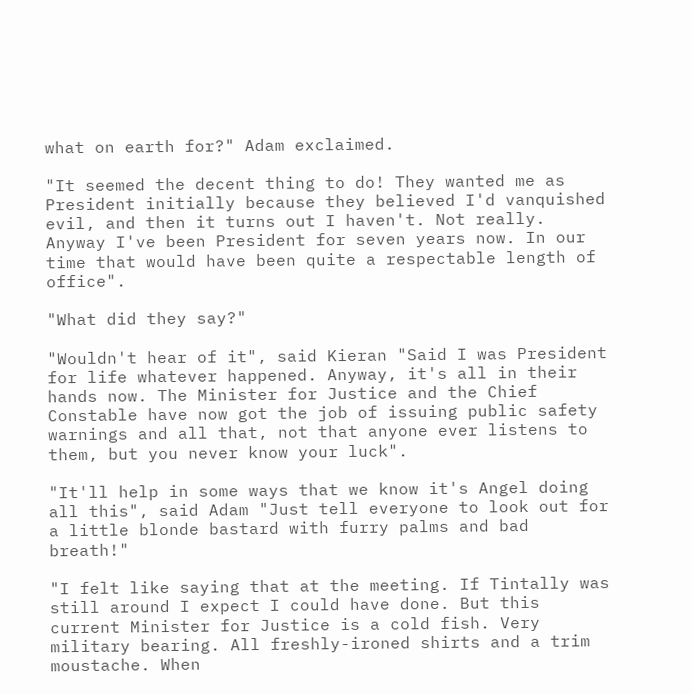what on earth for?" Adam exclaimed.

"It seemed the decent thing to do! They wanted me as President initially because they believed I'd vanquished evil, and then it turns out I haven't. Not really. Anyway I've been President for seven years now. In our time that would have been quite a respectable length of office".

"What did they say?"

"Wouldn't hear of it", said Kieran "Said I was President for life whatever happened. Anyway, it's all in their hands now. The Minister for Justice and the Chief Constable have now got the job of issuing public safety warnings and all that, not that anyone ever listens to them, but you never know your luck".

"It'll help in some ways that we know it's Angel doing all this", said Adam "Just tell everyone to look out for a little blonde bastard with furry palms and bad breath!"

"I felt like saying that at the meeting. If Tintally was still around I expect I could have done. But this current Minister for Justice is a cold fish. Very military bearing. All freshly-ironed shirts and a trim moustache. When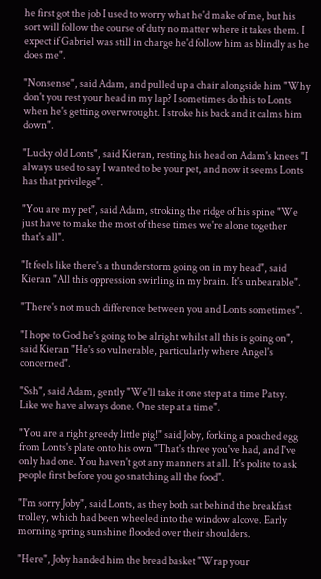he first got the job I used to worry what he'd make of me, but his sort will follow the course of duty no matter where it takes them. I expect if Gabriel was still in charge he'd follow him as blindly as he does me".

"Nonsense", said Adam, and pulled up a chair alongside him "Why don't you rest your head in my lap? I sometimes do this to Lonts when he's getting overwrought. I stroke his back and it calms him down".

"Lucky old Lonts", said Kieran, resting his head on Adam's knees "I always used to say I wanted to be your pet, and now it seems Lonts has that privilege".

"You are my pet", said Adam, stroking the ridge of his spine "We just have to make the most of these times we're alone together that's all".

"It feels like there's a thunderstorm going on in my head", said Kieran "All this oppression swirling in my brain. It's unbearable".

"There's not much difference between you and Lonts sometimes".

"I hope to God he's going to be alright whilst all this is going on", said Kieran "He's so vulnerable, particularly where Angel's concerned".

"Ssh", said Adam, gently "We'll take it one step at a time Patsy. Like we have always done. One step at a time".

"You are a right greedy little pig!" said Joby, forking a poached egg from Lonts's plate onto his own "That's three you've had, and I've only had one. You haven't got any manners at all. It's polite to ask people first before you go snatching all the food".

"I'm sorry Joby", said Lonts, as they both sat behind the breakfast trolley, which had been wheeled into the window alcove. Early morning spring sunshine flooded over their shoulders.

"Here", Joby handed him the bread basket "Wrap your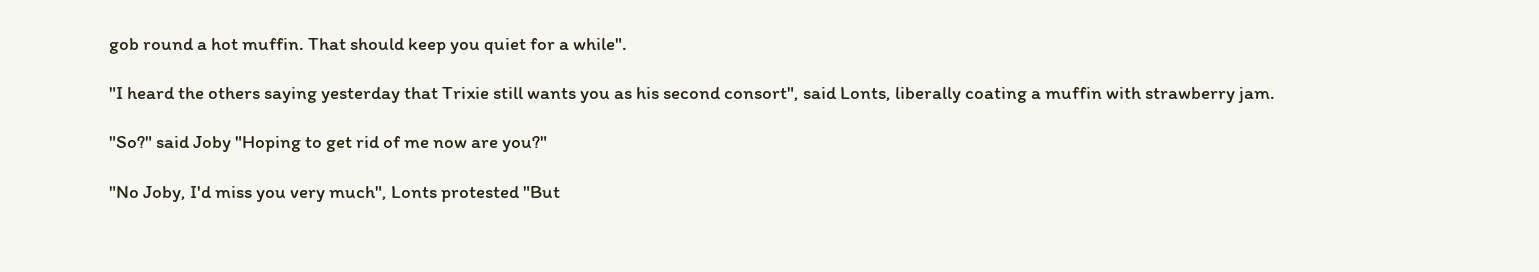gob round a hot muffin. That should keep you quiet for a while".

"I heard the others saying yesterday that Trixie still wants you as his second consort", said Lonts, liberally coating a muffin with strawberry jam.

"So?" said Joby "Hoping to get rid of me now are you?"

"No Joby, I'd miss you very much", Lonts protested "But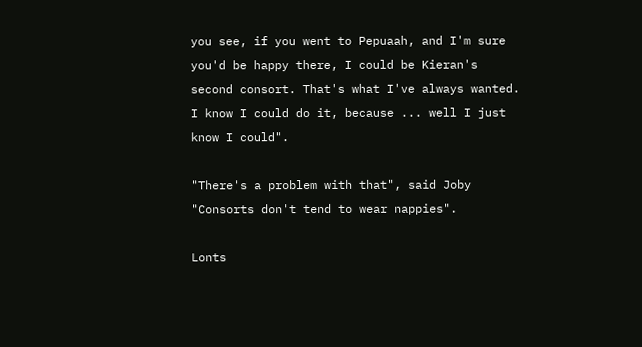you see, if you went to Pepuaah, and I'm sure you'd be happy there, I could be Kieran's second consort. That's what I've always wanted. I know I could do it, because ... well I just know I could".

"There's a problem with that", said Joby "Consorts don't tend to wear nappies".

Lonts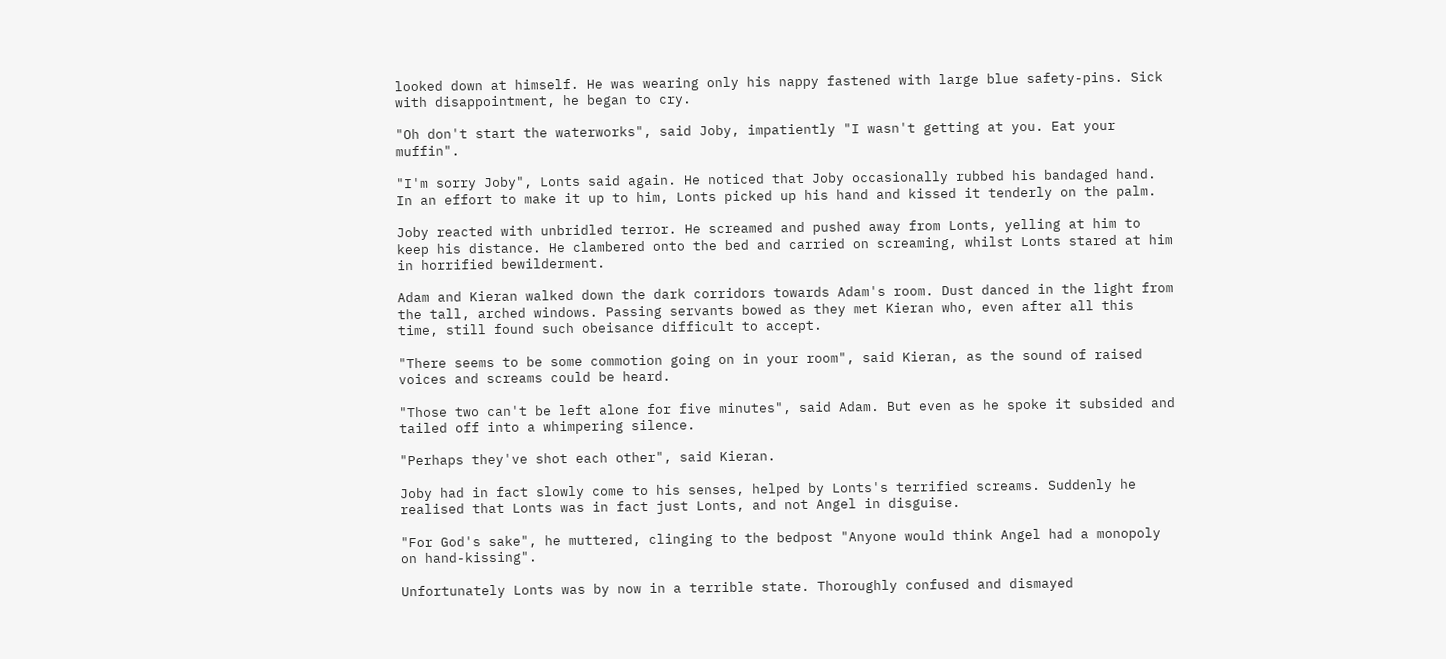looked down at himself. He was wearing only his nappy fastened with large blue safety-pins. Sick with disappointment, he began to cry.

"Oh don't start the waterworks", said Joby, impatiently "I wasn't getting at you. Eat your muffin".

"I'm sorry Joby", Lonts said again. He noticed that Joby occasionally rubbed his bandaged hand. In an effort to make it up to him, Lonts picked up his hand and kissed it tenderly on the palm.

Joby reacted with unbridled terror. He screamed and pushed away from Lonts, yelling at him to keep his distance. He clambered onto the bed and carried on screaming, whilst Lonts stared at him in horrified bewilderment.

Adam and Kieran walked down the dark corridors towards Adam's room. Dust danced in the light from the tall, arched windows. Passing servants bowed as they met Kieran who, even after all this time, still found such obeisance difficult to accept.

"There seems to be some commotion going on in your room", said Kieran, as the sound of raised voices and screams could be heard.

"Those two can't be left alone for five minutes", said Adam. But even as he spoke it subsided and tailed off into a whimpering silence.

"Perhaps they've shot each other", said Kieran.

Joby had in fact slowly come to his senses, helped by Lonts's terrified screams. Suddenly he realised that Lonts was in fact just Lonts, and not Angel in disguise.

"For God's sake", he muttered, clinging to the bedpost "Anyone would think Angel had a monopoly on hand-kissing".

Unfortunately Lonts was by now in a terrible state. Thoroughly confused and dismayed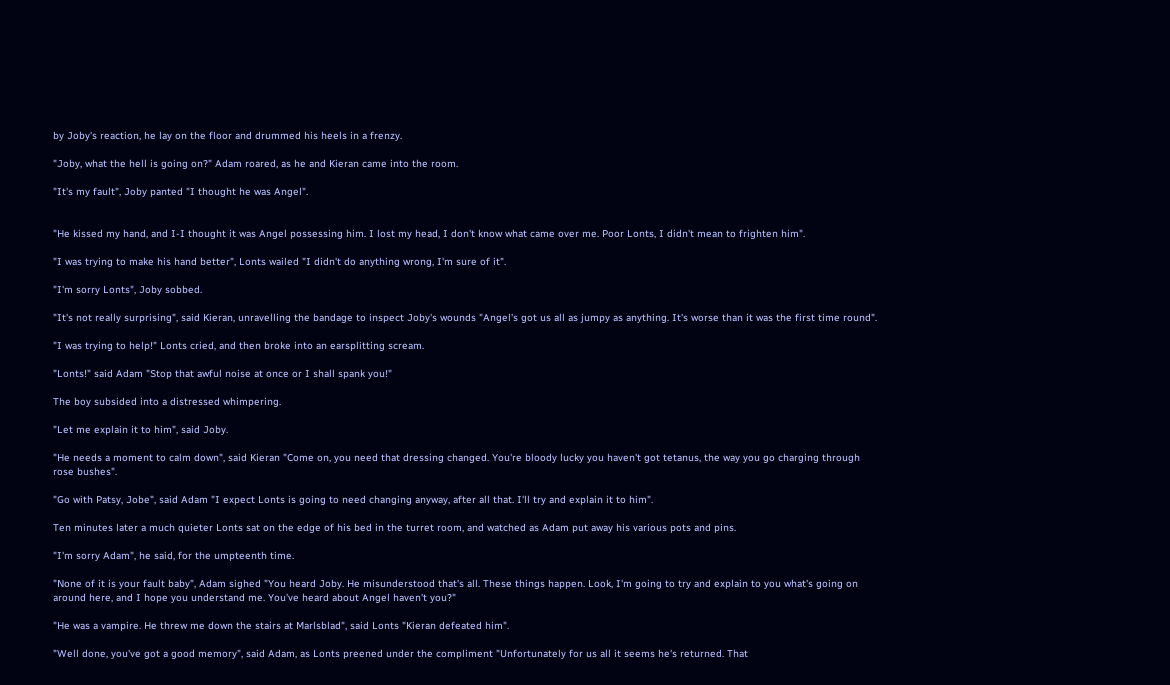by Joby's reaction, he lay on the floor and drummed his heels in a frenzy.

"Joby, what the hell is going on?" Adam roared, as he and Kieran came into the room.

"It's my fault", Joby panted "I thought he was Angel".


"He kissed my hand, and I-I thought it was Angel possessing him. I lost my head, I don't know what came over me. Poor Lonts, I didn't mean to frighten him".

"I was trying to make his hand better", Lonts wailed "I didn't do anything wrong, I'm sure of it".

"I'm sorry Lonts", Joby sobbed.

"It's not really surprising", said Kieran, unravelling the bandage to inspect Joby's wounds "Angel's got us all as jumpy as anything. It's worse than it was the first time round".

"I was trying to help!" Lonts cried, and then broke into an earsplitting scream.

"Lonts!" said Adam "Stop that awful noise at once or I shall spank you!"

The boy subsided into a distressed whimpering.

"Let me explain it to him", said Joby.

"He needs a moment to calm down", said Kieran "Come on, you need that dressing changed. You're bloody lucky you haven't got tetanus, the way you go charging through rose bushes".

"Go with Patsy, Jobe", said Adam "I expect Lonts is going to need changing anyway, after all that. I'll try and explain it to him".

Ten minutes later a much quieter Lonts sat on the edge of his bed in the turret room, and watched as Adam put away his various pots and pins.

"I'm sorry Adam", he said, for the umpteenth time.

"None of it is your fault baby", Adam sighed "You heard Joby. He misunderstood that's all. These things happen. Look, I'm going to try and explain to you what's going on around here, and I hope you understand me. You've heard about Angel haven't you?"

"He was a vampire. He threw me down the stairs at Marlsblad", said Lonts "Kieran defeated him".

"Well done, you've got a good memory", said Adam, as Lonts preened under the compliment "Unfortunately for us all it seems he's returned. That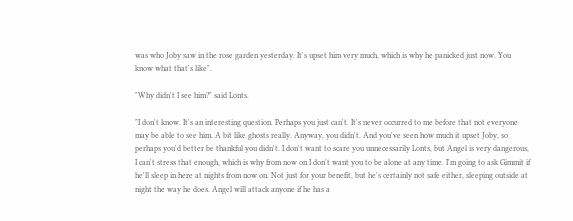was who Joby saw in the rose garden yesterday. It's upset him very much, which is why he panicked just now. You know what that's like".

"Why didn't I see him?" said Lonts.

"I don't know. It's an interesting question. Perhaps you just can't. It's never occurred to me before that not everyone may be able to see him. A bit like ghosts really. Anyway, you didn't. And you've seen how much it upset Joby, so perhaps you'd better be thankful you didn't. I don't want to scare you unnecessarily Lonts, but Angel is very dangerous, I can't stress that enough, which is why from now on I don't want you to be alone at any time. I'm going to ask Gimmit if he'll sleep in here at nights from now on. Not just for your benefit, but he's certainly not safe either, sleeping outside at night the way he does. Angel will attack anyone if he has a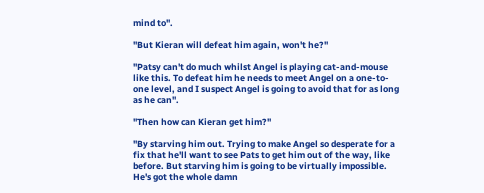mind to".

"But Kieran will defeat him again, won't he?"

"Patsy can't do much whilst Angel is playing cat-and-mouse like this. To defeat him he needs to meet Angel on a one-to-one level, and I suspect Angel is going to avoid that for as long as he can".

"Then how can Kieran get him?"

"By starving him out. Trying to make Angel so desperate for a fix that he'll want to see Pats to get him out of the way, like before. But starving him is going to be virtually impossible. He's got the whole damn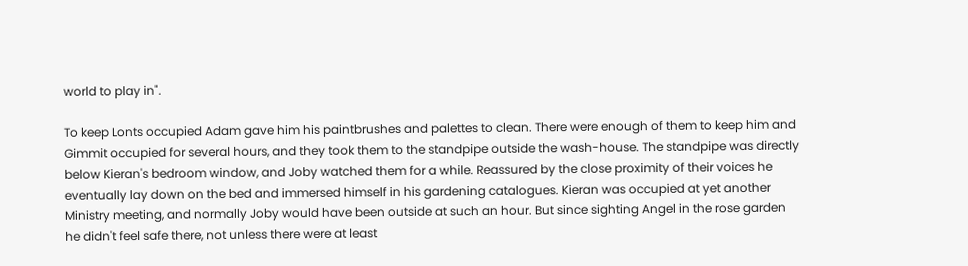world to play in".

To keep Lonts occupied Adam gave him his paintbrushes and palettes to clean. There were enough of them to keep him and Gimmit occupied for several hours, and they took them to the standpipe outside the wash-house. The standpipe was directly below Kieran's bedroom window, and Joby watched them for a while. Reassured by the close proximity of their voices he eventually lay down on the bed and immersed himself in his gardening catalogues. Kieran was occupied at yet another Ministry meeting, and normally Joby would have been outside at such an hour. But since sighting Angel in the rose garden he didn't feel safe there, not unless there were at least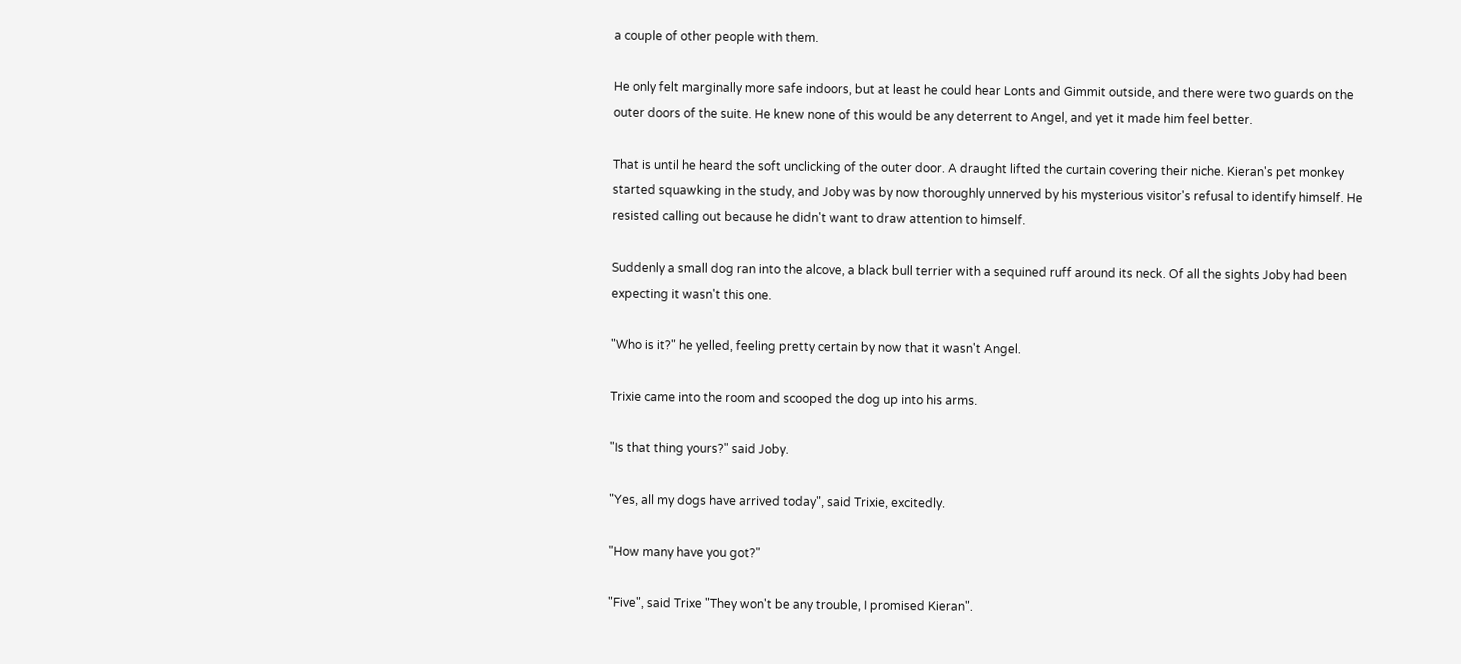a couple of other people with them.

He only felt marginally more safe indoors, but at least he could hear Lonts and Gimmit outside, and there were two guards on the outer doors of the suite. He knew none of this would be any deterrent to Angel, and yet it made him feel better.

That is until he heard the soft unclicking of the outer door. A draught lifted the curtain covering their niche. Kieran's pet monkey started squawking in the study, and Joby was by now thoroughly unnerved by his mysterious visitor's refusal to identify himself. He resisted calling out because he didn't want to draw attention to himself.

Suddenly a small dog ran into the alcove, a black bull terrier with a sequined ruff around its neck. Of all the sights Joby had been expecting it wasn't this one.

"Who is it?" he yelled, feeling pretty certain by now that it wasn't Angel.

Trixie came into the room and scooped the dog up into his arms.

"Is that thing yours?" said Joby.

"Yes, all my dogs have arrived today", said Trixie, excitedly.

"How many have you got?"

"Five", said Trixe "They won't be any trouble, I promised Kieran".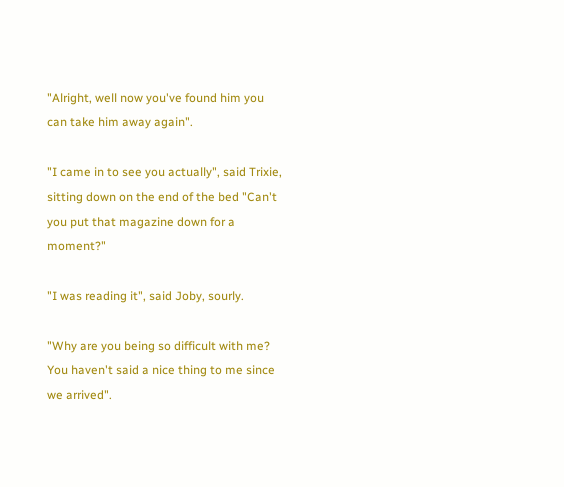"Alright, well now you've found him you can take him away again".

"I came in to see you actually", said Trixie, sitting down on the end of the bed "Can't you put that magazine down for a moment?"

"I was reading it", said Joby, sourly.

"Why are you being so difficult with me? You haven't said a nice thing to me since we arrived".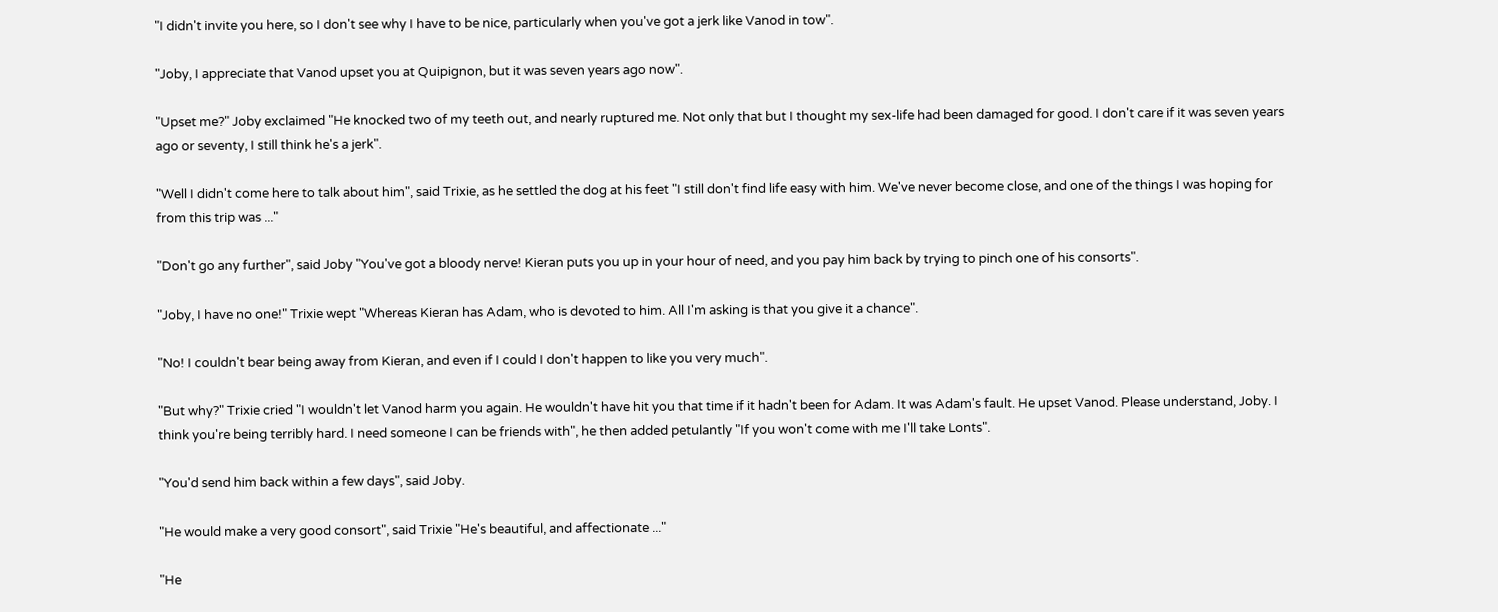"I didn't invite you here, so I don't see why I have to be nice, particularly when you've got a jerk like Vanod in tow".

"Joby, I appreciate that Vanod upset you at Quipignon, but it was seven years ago now".

"Upset me?" Joby exclaimed "He knocked two of my teeth out, and nearly ruptured me. Not only that but I thought my sex-life had been damaged for good. I don't care if it was seven years ago or seventy, I still think he's a jerk".

"Well I didn't come here to talk about him", said Trixie, as he settled the dog at his feet "I still don't find life easy with him. We've never become close, and one of the things I was hoping for from this trip was ..."

"Don't go any further", said Joby "You've got a bloody nerve! Kieran puts you up in your hour of need, and you pay him back by trying to pinch one of his consorts".

"Joby, I have no one!" Trixie wept "Whereas Kieran has Adam, who is devoted to him. All I'm asking is that you give it a chance".

"No! I couldn't bear being away from Kieran, and even if I could I don't happen to like you very much".

"But why?" Trixie cried "I wouldn't let Vanod harm you again. He wouldn't have hit you that time if it hadn't been for Adam. It was Adam's fault. He upset Vanod. Please understand, Joby. I think you're being terribly hard. I need someone I can be friends with", he then added petulantly "If you won't come with me I'll take Lonts".

"You'd send him back within a few days", said Joby.

"He would make a very good consort", said Trixie "He's beautiful, and affectionate ..."

"He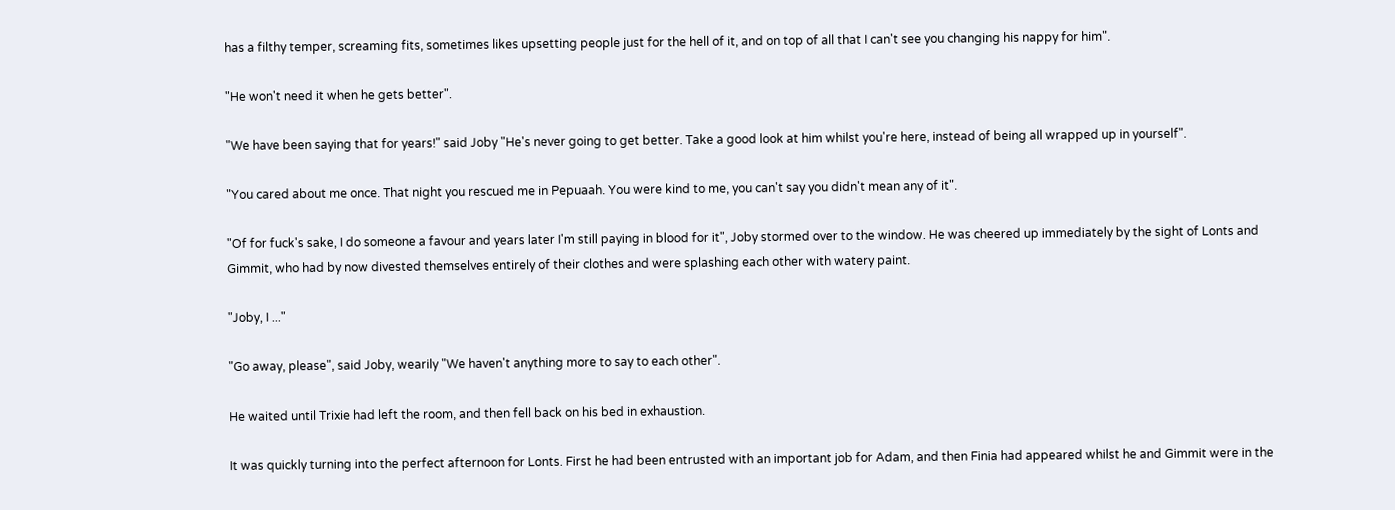has a filthy temper, screaming fits, sometimes likes upsetting people just for the hell of it, and on top of all that I can't see you changing his nappy for him".

"He won't need it when he gets better".

"We have been saying that for years!" said Joby "He's never going to get better. Take a good look at him whilst you're here, instead of being all wrapped up in yourself".

"You cared about me once. That night you rescued me in Pepuaah. You were kind to me, you can't say you didn't mean any of it".

"Of for fuck's sake, I do someone a favour and years later I'm still paying in blood for it", Joby stormed over to the window. He was cheered up immediately by the sight of Lonts and Gimmit, who had by now divested themselves entirely of their clothes and were splashing each other with watery paint.

"Joby, I ..."

"Go away, please", said Joby, wearily "We haven't anything more to say to each other".

He waited until Trixie had left the room, and then fell back on his bed in exhaustion.

It was quickly turning into the perfect afternoon for Lonts. First he had been entrusted with an important job for Adam, and then Finia had appeared whilst he and Gimmit were in the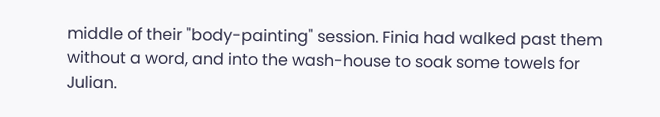middle of their "body-painting" session. Finia had walked past them without a word, and into the wash-house to soak some towels for Julian.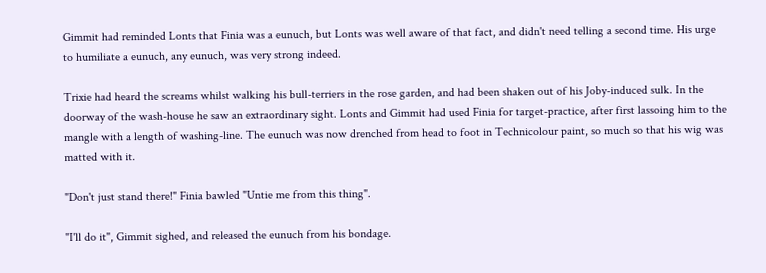Gimmit had reminded Lonts that Finia was a eunuch, but Lonts was well aware of that fact, and didn't need telling a second time. His urge to humiliate a eunuch, any eunuch, was very strong indeed.

Trixie had heard the screams whilst walking his bull-terriers in the rose garden, and had been shaken out of his Joby-induced sulk. In the doorway of the wash-house he saw an extraordinary sight. Lonts and Gimmit had used Finia for target-practice, after first lassoing him to the mangle with a length of washing-line. The eunuch was now drenched from head to foot in Technicolour paint, so much so that his wig was matted with it.

"Don't just stand there!" Finia bawled "Untie me from this thing".

"I'll do it", Gimmit sighed, and released the eunuch from his bondage.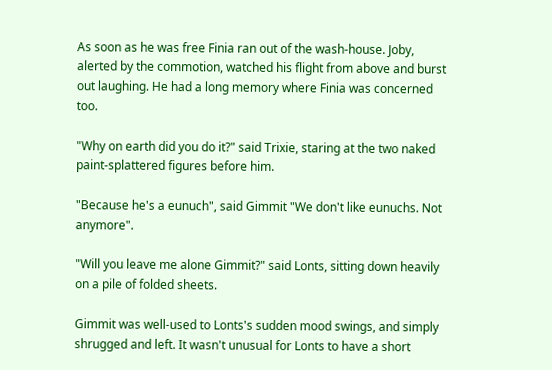As soon as he was free Finia ran out of the wash-house. Joby, alerted by the commotion, watched his flight from above and burst out laughing. He had a long memory where Finia was concerned too.

"Why on earth did you do it?" said Trixie, staring at the two naked paint-splattered figures before him.

"Because he's a eunuch", said Gimmit "We don't like eunuchs. Not anymore".

"Will you leave me alone Gimmit?" said Lonts, sitting down heavily on a pile of folded sheets.

Gimmit was well-used to Lonts's sudden mood swings, and simply shrugged and left. It wasn't unusual for Lonts to have a short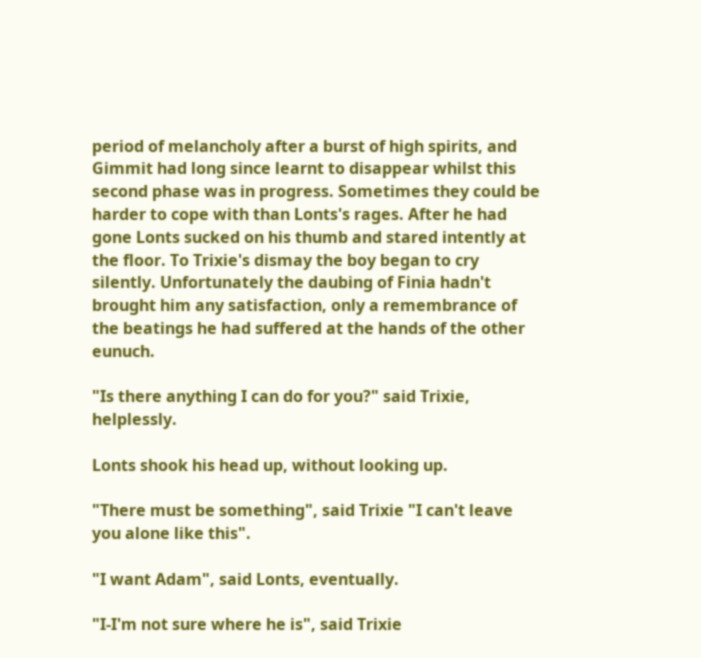period of melancholy after a burst of high spirits, and Gimmit had long since learnt to disappear whilst this second phase was in progress. Sometimes they could be harder to cope with than Lonts's rages. After he had gone Lonts sucked on his thumb and stared intently at the floor. To Trixie's dismay the boy began to cry silently. Unfortunately the daubing of Finia hadn't brought him any satisfaction, only a remembrance of the beatings he had suffered at the hands of the other eunuch.

"Is there anything I can do for you?" said Trixie, helplessly.

Lonts shook his head up, without looking up.

"There must be something", said Trixie "I can't leave you alone like this".

"I want Adam", said Lonts, eventually.

"I-I'm not sure where he is", said Trixie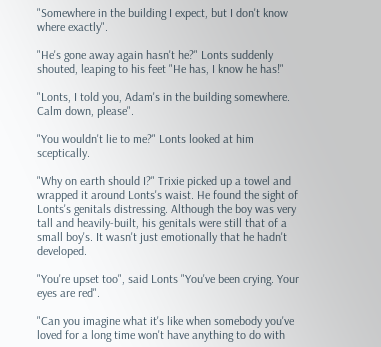"Somewhere in the building I expect, but I don't know where exactly".

"He's gone away again hasn't he?" Lonts suddenly shouted, leaping to his feet "He has, I know he has!"

"Lonts, I told you, Adam's in the building somewhere. Calm down, please".

"You wouldn't lie to me?" Lonts looked at him sceptically.

"Why on earth should I?" Trixie picked up a towel and wrapped it around Lonts's waist. He found the sight of Lonts's genitals distressing. Although the boy was very tall and heavily-built, his genitals were still that of a small boy's. It wasn't just emotionally that he hadn't developed.

"You're upset too", said Lonts "You've been crying. Your eyes are red".

"Can you imagine what it's like when somebody you've loved for a long time won't have anything to do with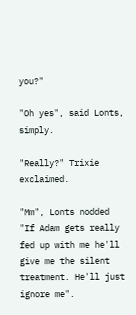you?"

"Oh yes", said Lonts, simply.

"Really?" Trixie exclaimed.

"Mm", Lonts nodded "If Adam gets really fed up with me he'll give me the silent treatment. He'll just ignore me".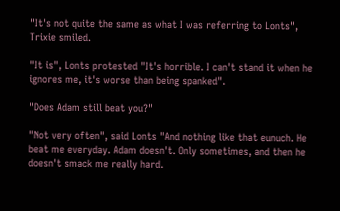"It's not quite the same as what I was referring to Lonts", Trixie smiled.

"It is", Lonts protested "It's horrible. I can't stand it when he ignores me, it's worse than being spanked".

"Does Adam still beat you?"

"Not very often", said Lonts "And nothing like that eunuch. He beat me everyday. Adam doesn't. Only sometimes, and then he doesn't smack me really hard.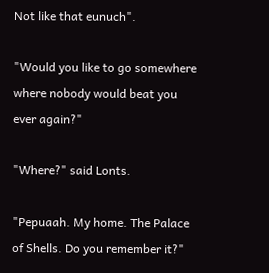Not like that eunuch".

"Would you like to go somewhere where nobody would beat you ever again?"

"Where?" said Lonts.

"Pepuaah. My home. The Palace of Shells. Do you remember it?"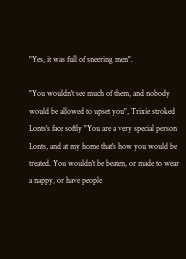"Yes, it was full of sneering men".

"You wouldn't see much of them, and nobody would be allowed to upset you", Trixie stroked Lonts's face softly "You are a very special person Lonts, and at my home that's how you would be treated. You wouldn't be beaten, or made to wear a nappy, or have people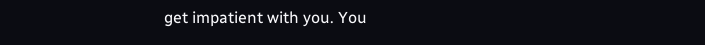get impatient with you. You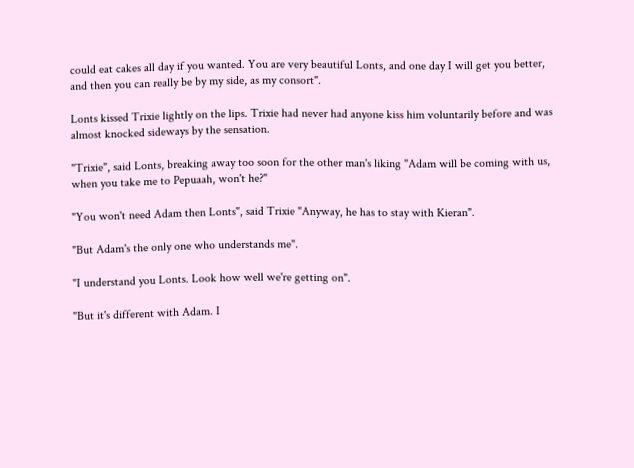could eat cakes all day if you wanted. You are very beautiful Lonts, and one day I will get you better, and then you can really be by my side, as my consort".

Lonts kissed Trixie lightly on the lips. Trixie had never had anyone kiss him voluntarily before and was almost knocked sideways by the sensation.

"Trixie", said Lonts, breaking away too soon for the other man's liking "Adam will be coming with us, when you take me to Pepuaah, won't he?"

"You won't need Adam then Lonts", said Trixie "Anyway, he has to stay with Kieran".

"But Adam's the only one who understands me".

"I understand you Lonts. Look how well we're getting on".

"But it's different with Adam. I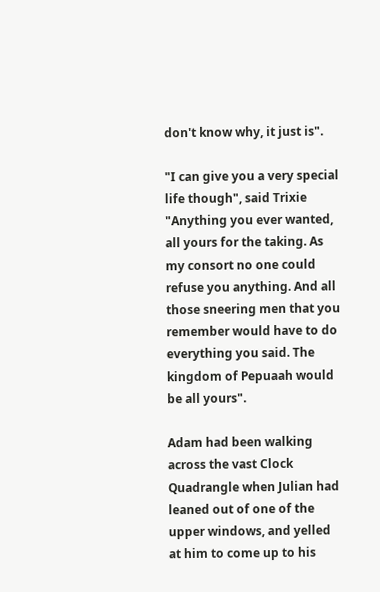don't know why, it just is".

"I can give you a very special life though", said Trixie "Anything you ever wanted, all yours for the taking. As my consort no one could refuse you anything. And all those sneering men that you remember would have to do everything you said. The kingdom of Pepuaah would be all yours".

Adam had been walking across the vast Clock Quadrangle when Julian had leaned out of one of the upper windows, and yelled at him to come up to his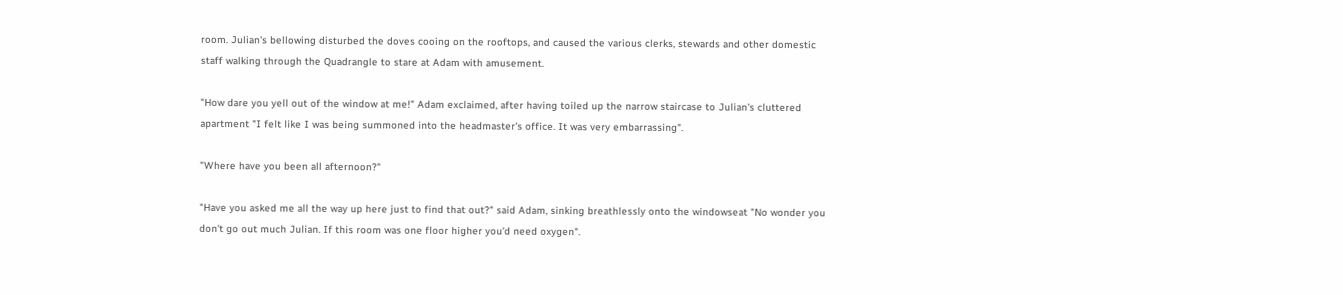room. Julian's bellowing disturbed the doves cooing on the rooftops, and caused the various clerks, stewards and other domestic staff walking through the Quadrangle to stare at Adam with amusement.

"How dare you yell out of the window at me!" Adam exclaimed, after having toiled up the narrow staircase to Julian's cluttered apartment "I felt like I was being summoned into the headmaster's office. It was very embarrassing".

"Where have you been all afternoon?"

"Have you asked me all the way up here just to find that out?" said Adam, sinking breathlessly onto the windowseat "No wonder you don't go out much Julian. If this room was one floor higher you'd need oxygen".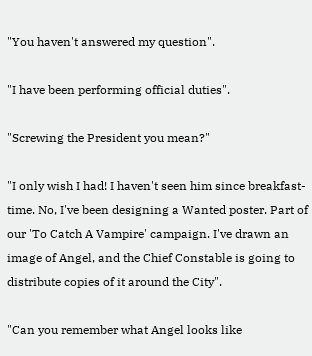"You haven't answered my question".

"I have been performing official duties".

"Screwing the President you mean?"

"I only wish I had! I haven't seen him since breakfast-time. No, I've been designing a Wanted poster. Part of our 'To Catch A Vampire' campaign. I've drawn an image of Angel, and the Chief Constable is going to distribute copies of it around the City".

"Can you remember what Angel looks like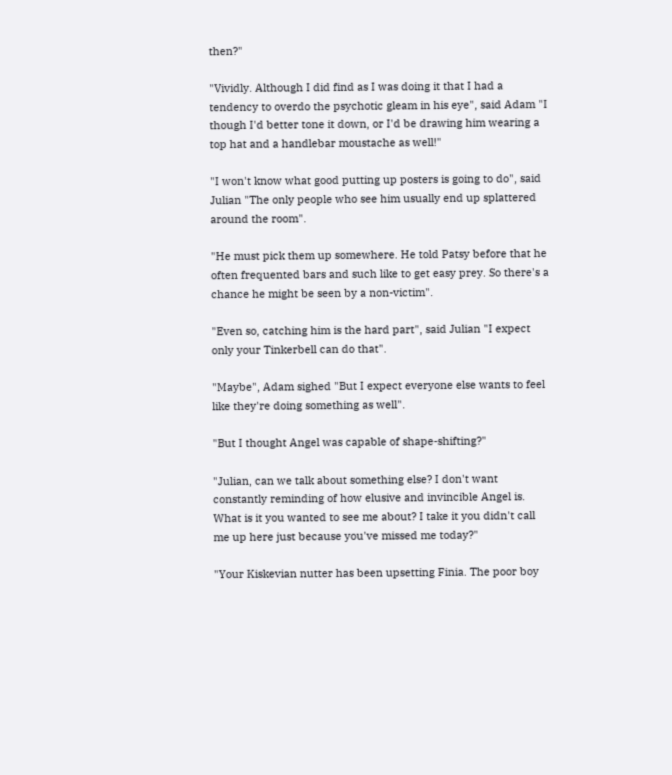then?"

"Vividly. Although I did find as I was doing it that I had a tendency to overdo the psychotic gleam in his eye", said Adam "I though I'd better tone it down, or I'd be drawing him wearing a top hat and a handlebar moustache as well!"

"I won't know what good putting up posters is going to do", said Julian "The only people who see him usually end up splattered around the room".

"He must pick them up somewhere. He told Patsy before that he often frequented bars and such like to get easy prey. So there's a chance he might be seen by a non-victim".

"Even so, catching him is the hard part", said Julian "I expect only your Tinkerbell can do that".

"Maybe", Adam sighed "But I expect everyone else wants to feel like they're doing something as well".

"But I thought Angel was capable of shape-shifting?"

"Julian, can we talk about something else? I don't want constantly reminding of how elusive and invincible Angel is. What is it you wanted to see me about? I take it you didn't call me up here just because you've missed me today?"

"Your Kiskevian nutter has been upsetting Finia. The poor boy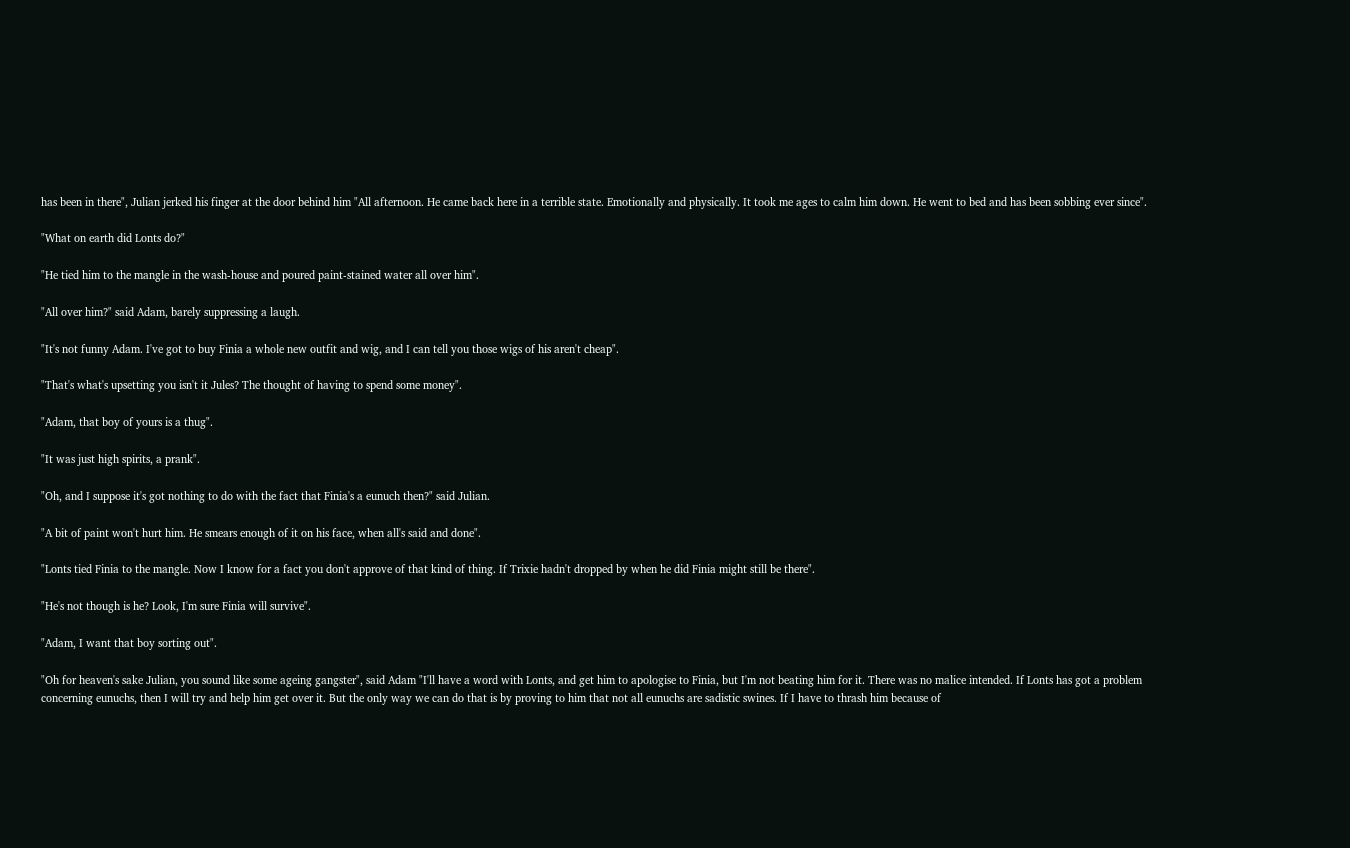has been in there", Julian jerked his finger at the door behind him "All afternoon. He came back here in a terrible state. Emotionally and physically. It took me ages to calm him down. He went to bed and has been sobbing ever since".

"What on earth did Lonts do?"

"He tied him to the mangle in the wash-house and poured paint-stained water all over him".

"All over him?" said Adam, barely suppressing a laugh.

"It's not funny Adam. I've got to buy Finia a whole new outfit and wig, and I can tell you those wigs of his aren't cheap".

"That's what's upsetting you isn't it Jules? The thought of having to spend some money".

"Adam, that boy of yours is a thug".

"It was just high spirits, a prank".

"Oh, and I suppose it's got nothing to do with the fact that Finia's a eunuch then?" said Julian.

"A bit of paint won't hurt him. He smears enough of it on his face, when all's said and done".

"Lonts tied Finia to the mangle. Now I know for a fact you don't approve of that kind of thing. If Trixie hadn't dropped by when he did Finia might still be there".

"He's not though is he? Look, I'm sure Finia will survive".

"Adam, I want that boy sorting out".

"Oh for heaven's sake Julian, you sound like some ageing gangster", said Adam "I'll have a word with Lonts, and get him to apologise to Finia, but I'm not beating him for it. There was no malice intended. If Lonts has got a problem concerning eunuchs, then I will try and help him get over it. But the only way we can do that is by proving to him that not all eunuchs are sadistic swines. If I have to thrash him because of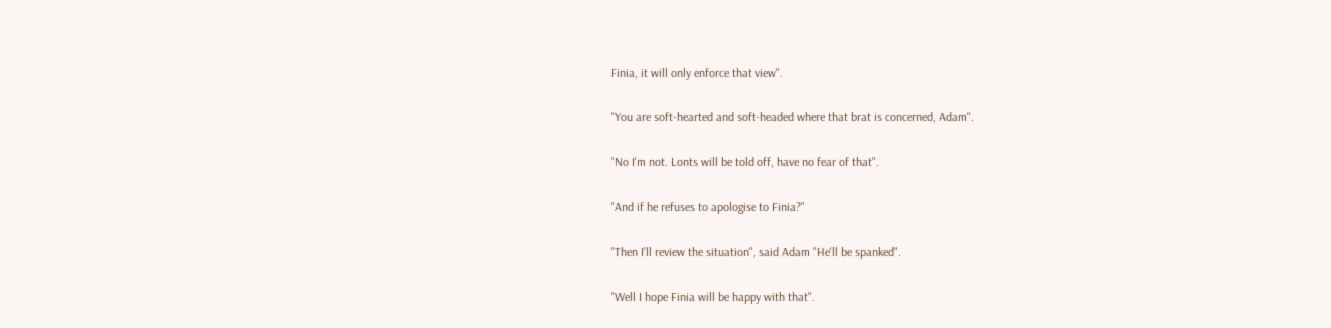Finia, it will only enforce that view".

"You are soft-hearted and soft-headed where that brat is concerned, Adam".

"No I'm not. Lonts will be told off, have no fear of that".

"And if he refuses to apologise to Finia?"

"Then I'll review the situation", said Adam "He'll be spanked".

"Well I hope Finia will be happy with that".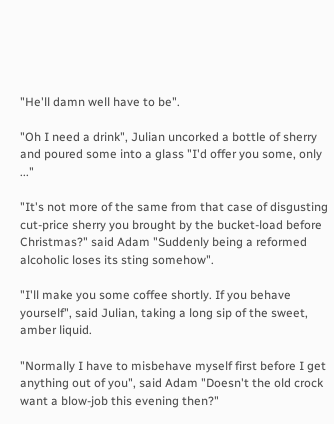"He'll damn well have to be".

"Oh I need a drink", Julian uncorked a bottle of sherry and poured some into a glass "I'd offer you some, only ..."

"It's not more of the same from that case of disgusting cut-price sherry you brought by the bucket-load before Christmas?" said Adam "Suddenly being a reformed alcoholic loses its sting somehow".

"I'll make you some coffee shortly. If you behave yourself", said Julian, taking a long sip of the sweet, amber liquid.

"Normally I have to misbehave myself first before I get anything out of you", said Adam "Doesn't the old crock want a blow-job this evening then?"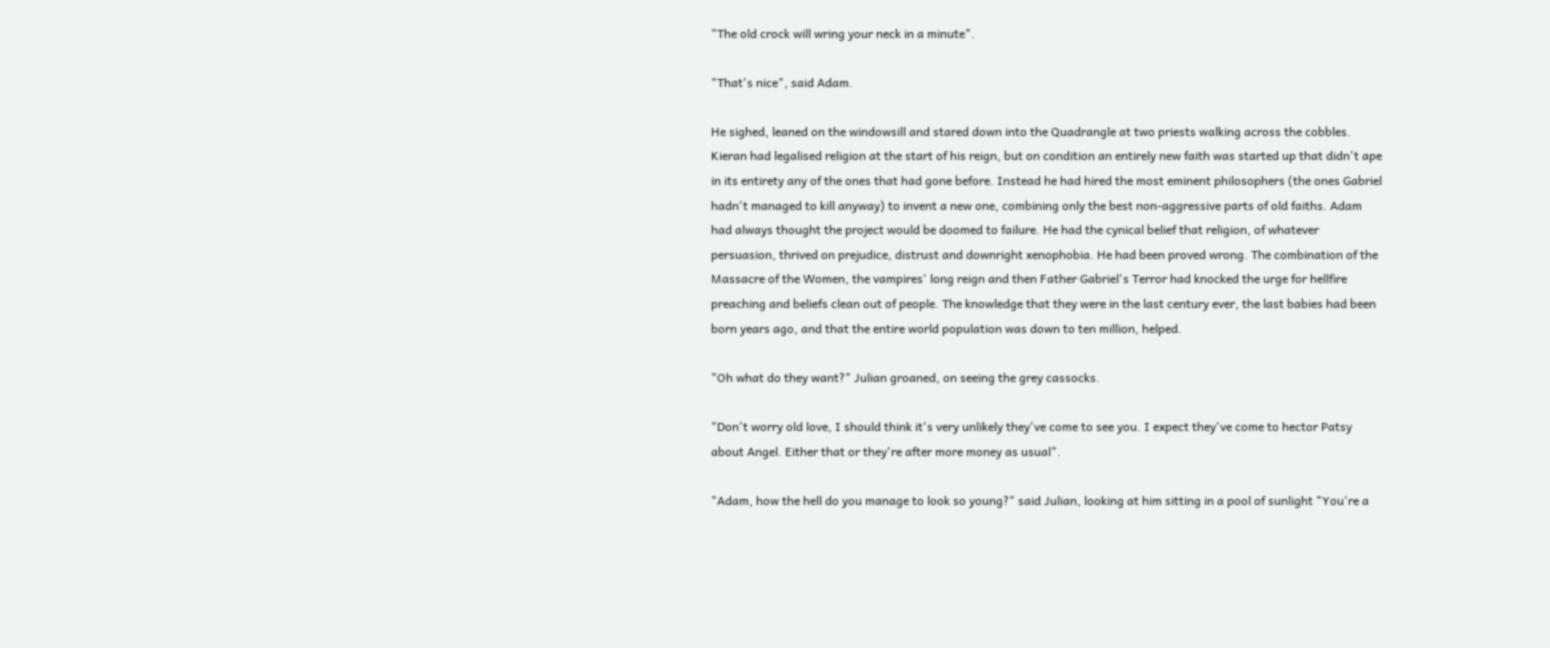"The old crock will wring your neck in a minute".

"That's nice", said Adam.

He sighed, leaned on the windowsill and stared down into the Quadrangle at two priests walking across the cobbles. Kieran had legalised religion at the start of his reign, but on condition an entirely new faith was started up that didn't ape in its entirety any of the ones that had gone before. Instead he had hired the most eminent philosophers (the ones Gabriel hadn't managed to kill anyway) to invent a new one, combining only the best non-aggressive parts of old faiths. Adam had always thought the project would be doomed to failure. He had the cynical belief that religion, of whatever persuasion, thrived on prejudice, distrust and downright xenophobia. He had been proved wrong. The combination of the Massacre of the Women, the vampires' long reign and then Father Gabriel's Terror had knocked the urge for hellfire preaching and beliefs clean out of people. The knowledge that they were in the last century ever, the last babies had been born years ago, and that the entire world population was down to ten million, helped.

"Oh what do they want?" Julian groaned, on seeing the grey cassocks.

"Don't worry old love, I should think it's very unlikely they've come to see you. I expect they've come to hector Patsy about Angel. Either that or they're after more money as usual".

"Adam, how the hell do you manage to look so young?" said Julian, looking at him sitting in a pool of sunlight "You're a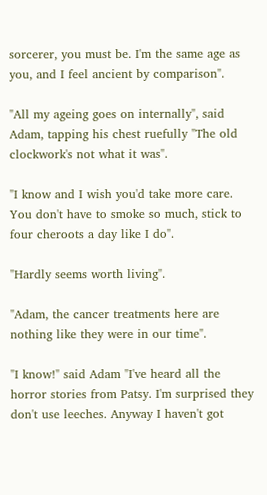sorcerer, you must be. I'm the same age as you, and I feel ancient by comparison".

"All my ageing goes on internally", said Adam, tapping his chest ruefully "The old clockwork's not what it was".

"I know and I wish you'd take more care. You don't have to smoke so much, stick to four cheroots a day like I do".

"Hardly seems worth living".

"Adam, the cancer treatments here are nothing like they were in our time".

"I know!" said Adam "I've heard all the horror stories from Patsy. I'm surprised they don't use leeches. Anyway I haven't got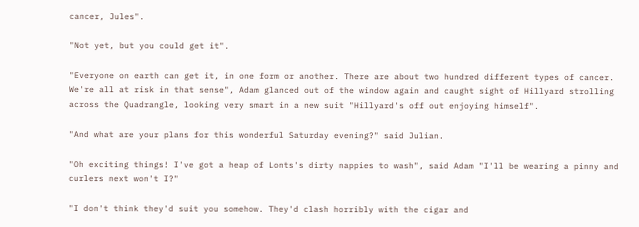cancer, Jules".

"Not yet, but you could get it".

"Everyone on earth can get it, in one form or another. There are about two hundred different types of cancer. We're all at risk in that sense", Adam glanced out of the window again and caught sight of Hillyard strolling across the Quadrangle, looking very smart in a new suit "Hillyard's off out enjoying himself".

"And what are your plans for this wonderful Saturday evening?" said Julian.

"Oh exciting things! I've got a heap of Lonts's dirty nappies to wash", said Adam "I'll be wearing a pinny and curlers next won't I?"

"I don't think they'd suit you somehow. They'd clash horribly with the cigar and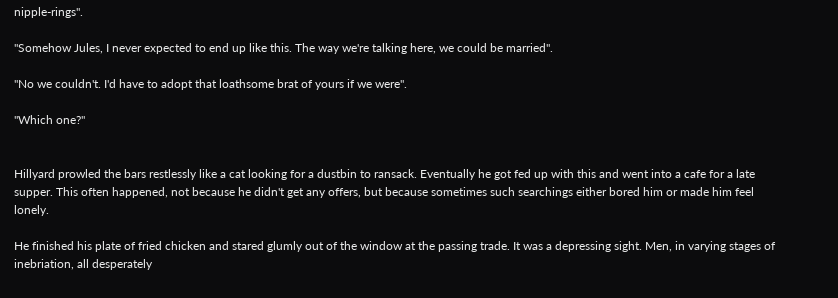nipple-rings".

"Somehow Jules, I never expected to end up like this. The way we're talking here, we could be married".

"No we couldn't. I'd have to adopt that loathsome brat of yours if we were".

"Which one?"


Hillyard prowled the bars restlessly like a cat looking for a dustbin to ransack. Eventually he got fed up with this and went into a cafe for a late supper. This often happened, not because he didn't get any offers, but because sometimes such searchings either bored him or made him feel lonely.

He finished his plate of fried chicken and stared glumly out of the window at the passing trade. It was a depressing sight. Men, in varying stages of inebriation, all desperately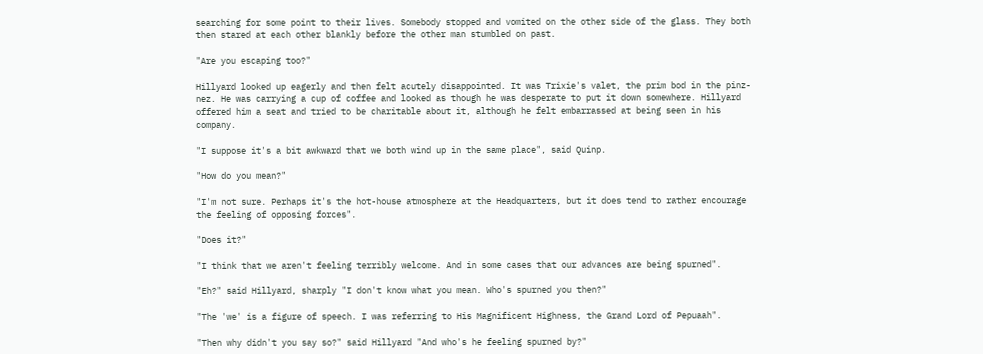searching for some point to their lives. Somebody stopped and vomited on the other side of the glass. They both then stared at each other blankly before the other man stumbled on past.

"Are you escaping too?"

Hillyard looked up eagerly and then felt acutely disappointed. It was Trixie's valet, the prim bod in the pinz-nez. He was carrying a cup of coffee and looked as though he was desperate to put it down somewhere. Hillyard offered him a seat and tried to be charitable about it, although he felt embarrassed at being seen in his company.

"I suppose it's a bit awkward that we both wind up in the same place", said Quinp.

"How do you mean?"

"I'm not sure. Perhaps it's the hot-house atmosphere at the Headquarters, but it does tend to rather encourage the feeling of opposing forces".

"Does it?"

"I think that we aren't feeling terribly welcome. And in some cases that our advances are being spurned".

"Eh?" said Hillyard, sharply "I don't know what you mean. Who's spurned you then?"

"The 'we' is a figure of speech. I was referring to His Magnificent Highness, the Grand Lord of Pepuaah".

"Then why didn't you say so?" said Hillyard "And who's he feeling spurned by?"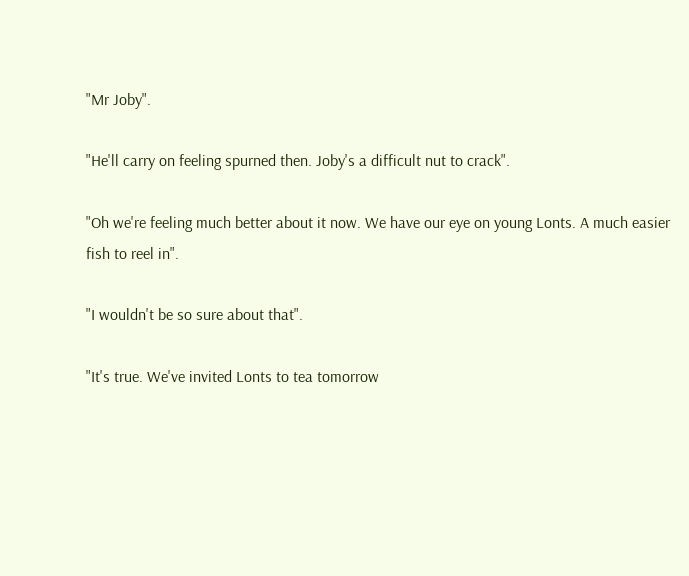"Mr Joby".

"He'll carry on feeling spurned then. Joby's a difficult nut to crack".

"Oh we're feeling much better about it now. We have our eye on young Lonts. A much easier fish to reel in".

"I wouldn't be so sure about that".

"It's true. We've invited Lonts to tea tomorrow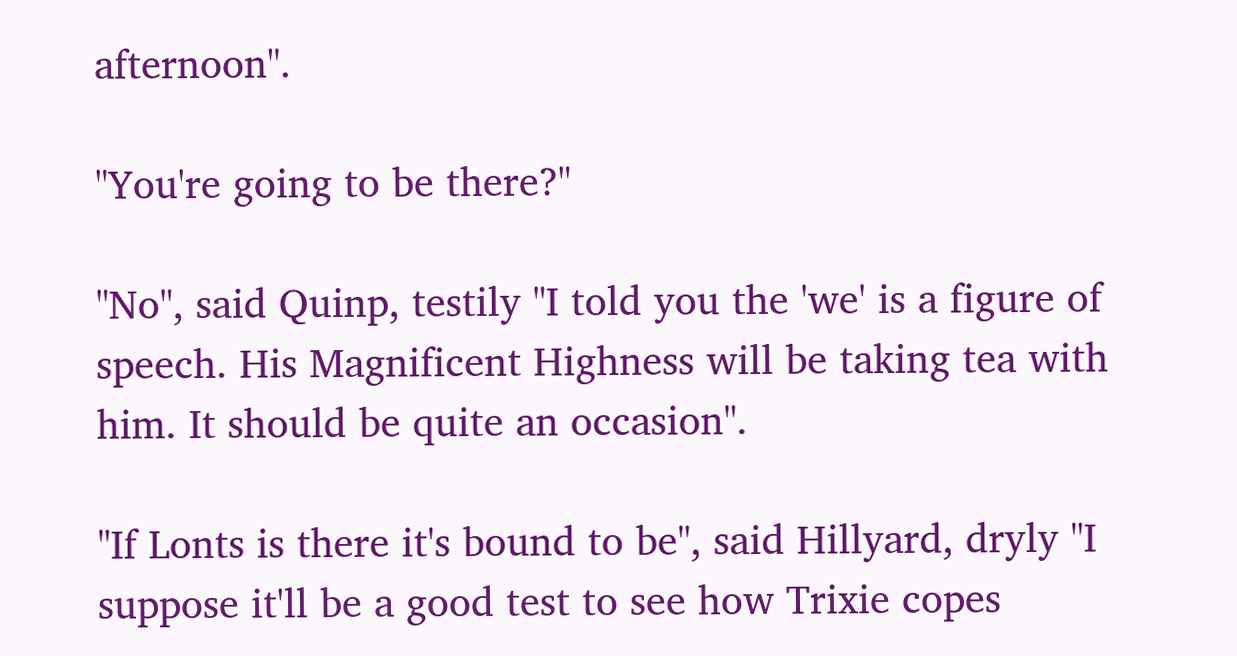afternoon".

"You're going to be there?"

"No", said Quinp, testily "I told you the 'we' is a figure of speech. His Magnificent Highness will be taking tea with him. It should be quite an occasion".

"If Lonts is there it's bound to be", said Hillyard, dryly "I suppose it'll be a good test to see how Trixie copes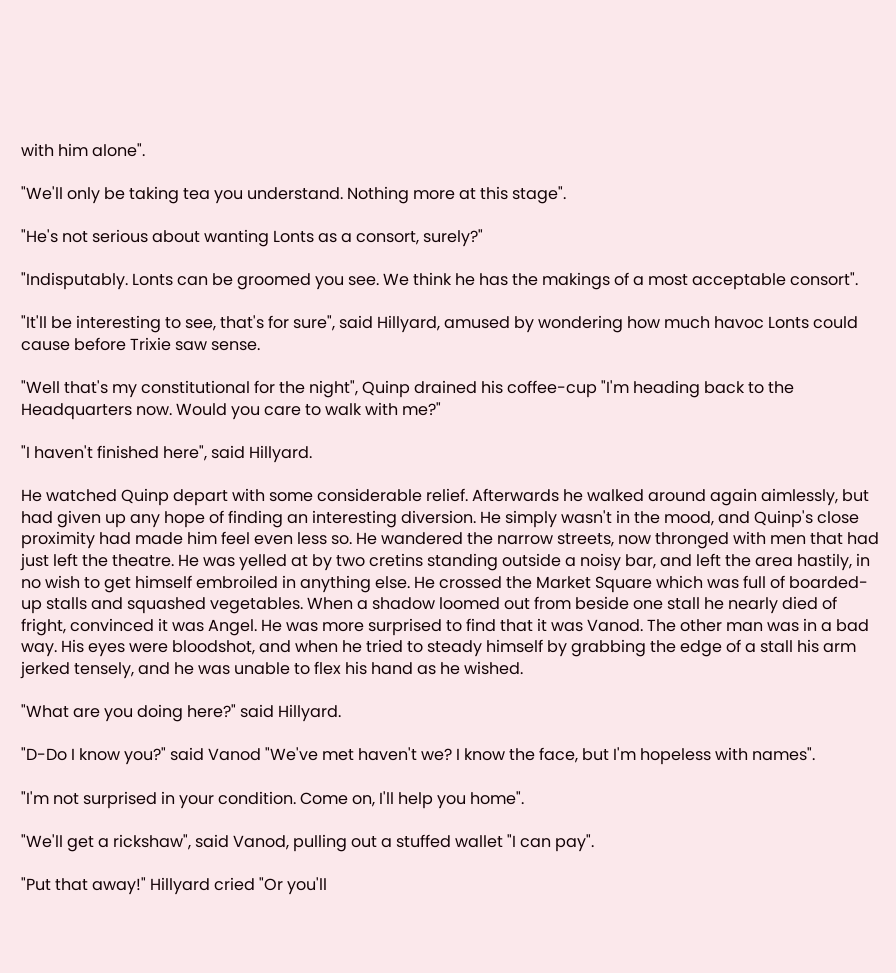with him alone".

"We'll only be taking tea you understand. Nothing more at this stage".

"He's not serious about wanting Lonts as a consort, surely?"

"Indisputably. Lonts can be groomed you see. We think he has the makings of a most acceptable consort".

"It'll be interesting to see, that's for sure", said Hillyard, amused by wondering how much havoc Lonts could cause before Trixie saw sense.

"Well that's my constitutional for the night", Quinp drained his coffee-cup "I'm heading back to the Headquarters now. Would you care to walk with me?"

"I haven't finished here", said Hillyard.

He watched Quinp depart with some considerable relief. Afterwards he walked around again aimlessly, but had given up any hope of finding an interesting diversion. He simply wasn't in the mood, and Quinp's close proximity had made him feel even less so. He wandered the narrow streets, now thronged with men that had just left the theatre. He was yelled at by two cretins standing outside a noisy bar, and left the area hastily, in no wish to get himself embroiled in anything else. He crossed the Market Square which was full of boarded-up stalls and squashed vegetables. When a shadow loomed out from beside one stall he nearly died of fright, convinced it was Angel. He was more surprised to find that it was Vanod. The other man was in a bad way. His eyes were bloodshot, and when he tried to steady himself by grabbing the edge of a stall his arm jerked tensely, and he was unable to flex his hand as he wished.

"What are you doing here?" said Hillyard.

"D-Do I know you?" said Vanod "We've met haven't we? I know the face, but I'm hopeless with names".

"I'm not surprised in your condition. Come on, I'll help you home".

"We'll get a rickshaw", said Vanod, pulling out a stuffed wallet "I can pay".

"Put that away!" Hillyard cried "Or you'll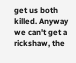get us both killed. Anyway we can't get a rickshaw, the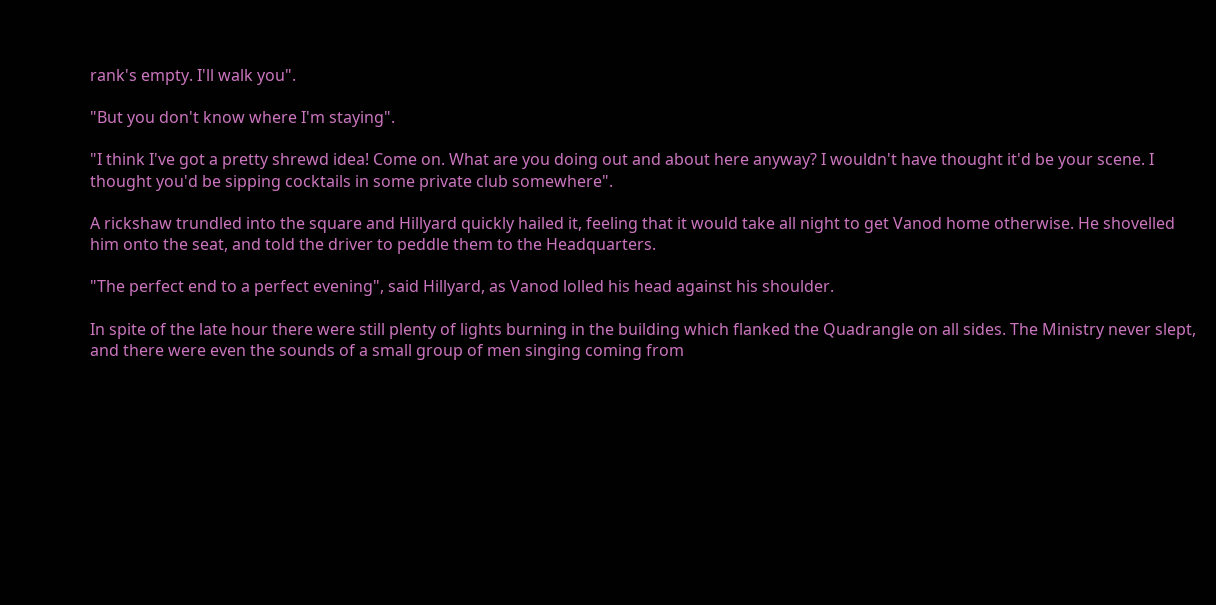rank's empty. I'll walk you".

"But you don't know where I'm staying".

"I think I've got a pretty shrewd idea! Come on. What are you doing out and about here anyway? I wouldn't have thought it'd be your scene. I thought you'd be sipping cocktails in some private club somewhere".

A rickshaw trundled into the square and Hillyard quickly hailed it, feeling that it would take all night to get Vanod home otherwise. He shovelled him onto the seat, and told the driver to peddle them to the Headquarters.

"The perfect end to a perfect evening", said Hillyard, as Vanod lolled his head against his shoulder.

In spite of the late hour there were still plenty of lights burning in the building which flanked the Quadrangle on all sides. The Ministry never slept, and there were even the sounds of a small group of men singing coming from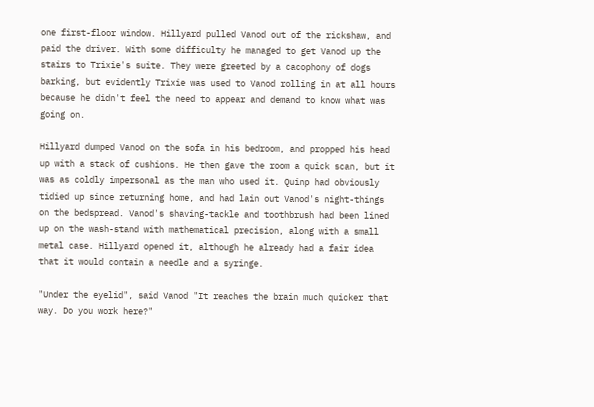one first-floor window. Hillyard pulled Vanod out of the rickshaw, and paid the driver. With some difficulty he managed to get Vanod up the stairs to Trixie's suite. They were greeted by a cacophony of dogs barking, but evidently Trixie was used to Vanod rolling in at all hours because he didn't feel the need to appear and demand to know what was going on.

Hillyard dumped Vanod on the sofa in his bedroom, and propped his head up with a stack of cushions. He then gave the room a quick scan, but it was as coldly impersonal as the man who used it. Quinp had obviously tidied up since returning home, and had lain out Vanod's night-things on the bedspread. Vanod's shaving-tackle and toothbrush had been lined up on the wash-stand with mathematical precision, along with a small metal case. Hillyard opened it, although he already had a fair idea that it would contain a needle and a syringe.

"Under the eyelid", said Vanod "It reaches the brain much quicker that way. Do you work here?"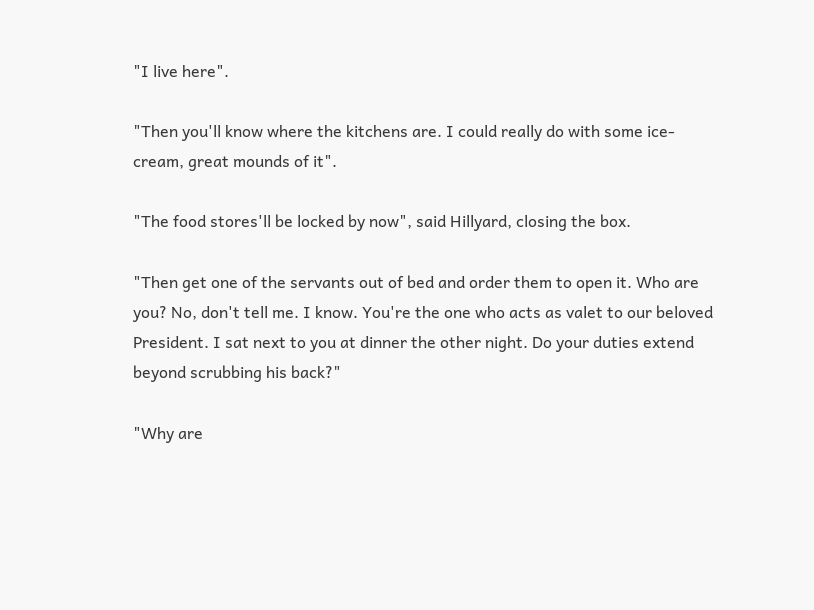"I live here".

"Then you'll know where the kitchens are. I could really do with some ice-cream, great mounds of it".

"The food stores'll be locked by now", said Hillyard, closing the box.

"Then get one of the servants out of bed and order them to open it. Who are you? No, don't tell me. I know. You're the one who acts as valet to our beloved President. I sat next to you at dinner the other night. Do your duties extend beyond scrubbing his back?"

"Why are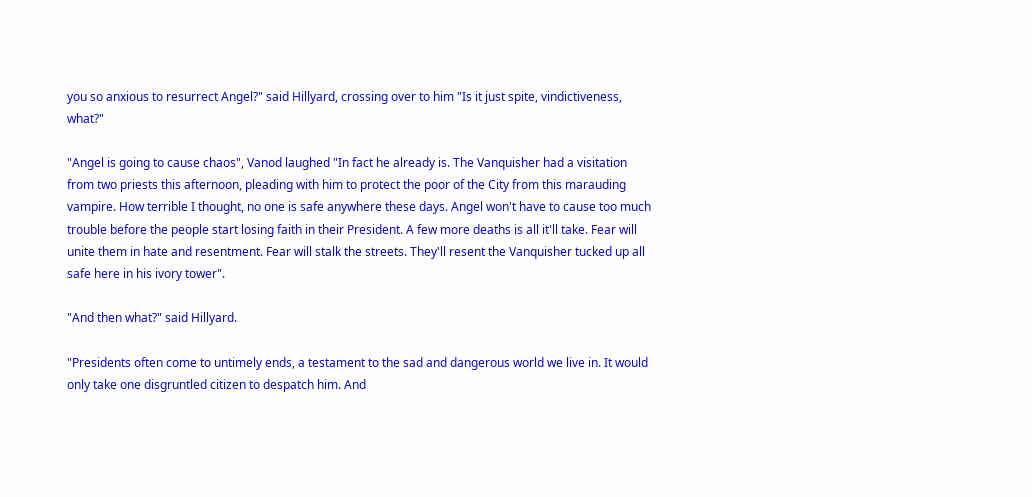you so anxious to resurrect Angel?" said Hillyard, crossing over to him "Is it just spite, vindictiveness, what?"

"Angel is going to cause chaos", Vanod laughed "In fact he already is. The Vanquisher had a visitation from two priests this afternoon, pleading with him to protect the poor of the City from this marauding vampire. How terrible I thought, no one is safe anywhere these days. Angel won't have to cause too much trouble before the people start losing faith in their President. A few more deaths is all it'll take. Fear will unite them in hate and resentment. Fear will stalk the streets. They'll resent the Vanquisher tucked up all safe here in his ivory tower".

"And then what?" said Hillyard.

"Presidents often come to untimely ends, a testament to the sad and dangerous world we live in. It would only take one disgruntled citizen to despatch him. And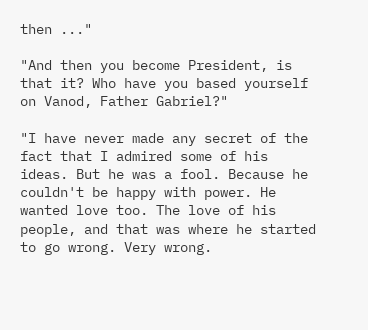then ..."

"And then you become President, is that it? Who have you based yourself on Vanod, Father Gabriel?"

"I have never made any secret of the fact that I admired some of his ideas. But he was a fool. Because he couldn't be happy with power. He wanted love too. The love of his people, and that was where he started to go wrong. Very wrong.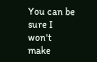You can be sure I won't make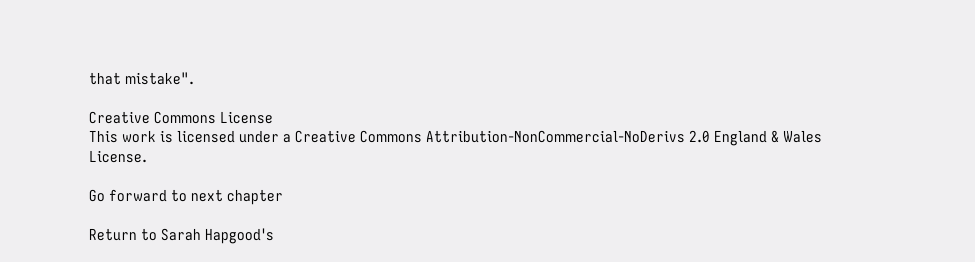that mistake".

Creative Commons License
This work is licensed under a Creative Commons Attribution-NonCommercial-NoDerivs 2.0 England & Wales License.

Go forward to next chapter

Return to Sarah Hapgood's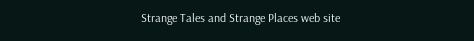Strange Tales and Strange Places web site